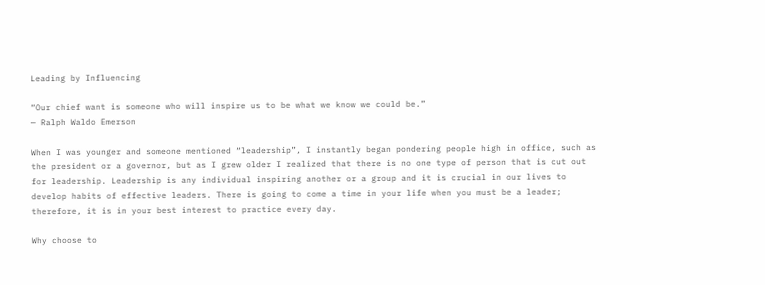Leading by Influencing

“Our chief want is someone who will inspire us to be what we know we could be.”
— Ralph Waldo Emerson

When I was younger and someone mentioned “leadership”, I instantly began pondering people high in office, such as the president or a governor, but as I grew older I realized that there is no one type of person that is cut out for leadership. Leadership is any individual inspiring another or a group and it is crucial in our lives to develop habits of effective leaders. There is going to come a time in your life when you must be a leader; therefore, it is in your best interest to practice every day.

Why choose to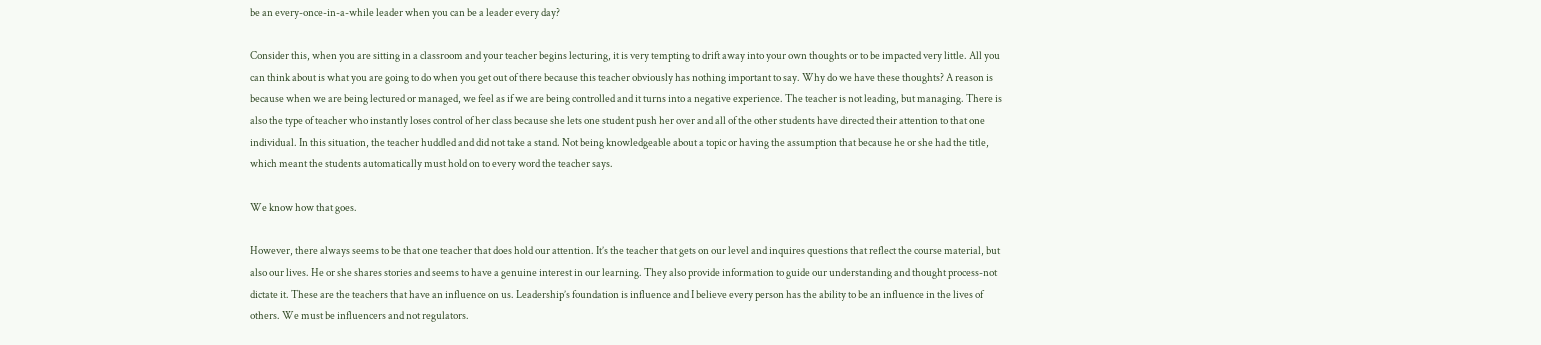be an every-once-in-a-while leader when you can be a leader every day?

Consider this, when you are sitting in a classroom and your teacher begins lecturing, it is very tempting to drift away into your own thoughts or to be impacted very little. All you can think about is what you are going to do when you get out of there because this teacher obviously has nothing important to say. Why do we have these thoughts? A reason is because when we are being lectured or managed, we feel as if we are being controlled and it turns into a negative experience. The teacher is not leading, but managing. There is also the type of teacher who instantly loses control of her class because she lets one student push her over and all of the other students have directed their attention to that one individual. In this situation, the teacher huddled and did not take a stand. Not being knowledgeable about a topic or having the assumption that because he or she had the title, which meant the students automatically must hold on to every word the teacher says.

We know how that goes.

However, there always seems to be that one teacher that does hold our attention. It’s the teacher that gets on our level and inquires questions that reflect the course material, but also our lives. He or she shares stories and seems to have a genuine interest in our learning. They also provide information to guide our understanding and thought process-not dictate it. These are the teachers that have an influence on us. Leadership’s foundation is influence and I believe every person has the ability to be an influence in the lives of others. We must be influencers and not regulators.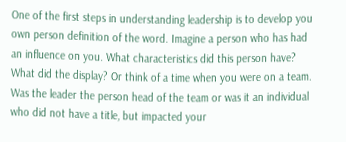One of the first steps in understanding leadership is to develop you own person definition of the word. Imagine a person who has had an influence on you. What characteristics did this person have? What did the display? Or think of a time when you were on a team. Was the leader the person head of the team or was it an individual who did not have a title, but impacted your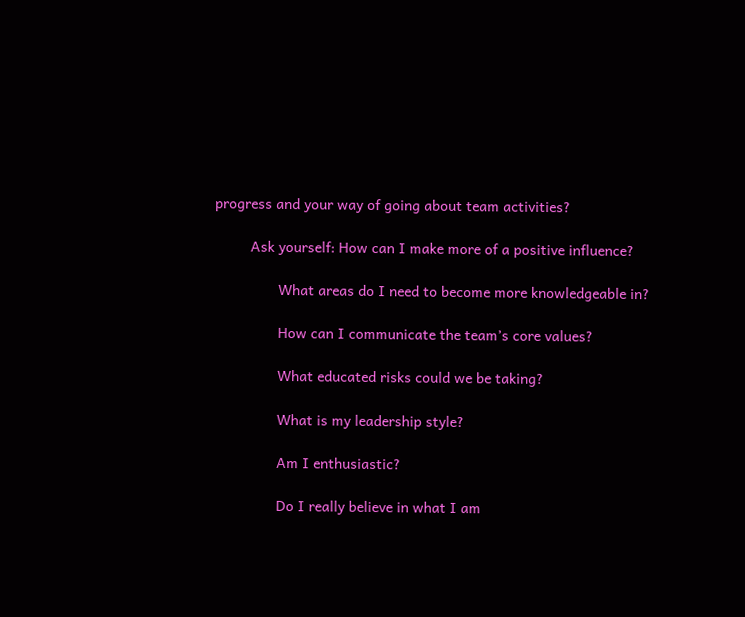progress and your way of going about team activities?

         Ask yourself: How can I make more of a positive influence?

                What areas do I need to become more knowledgeable in?

                How can I communicate the team’s core values?

                What educated risks could we be taking?

                What is my leadership style?

                Am I enthusiastic?

                Do I really believe in what I am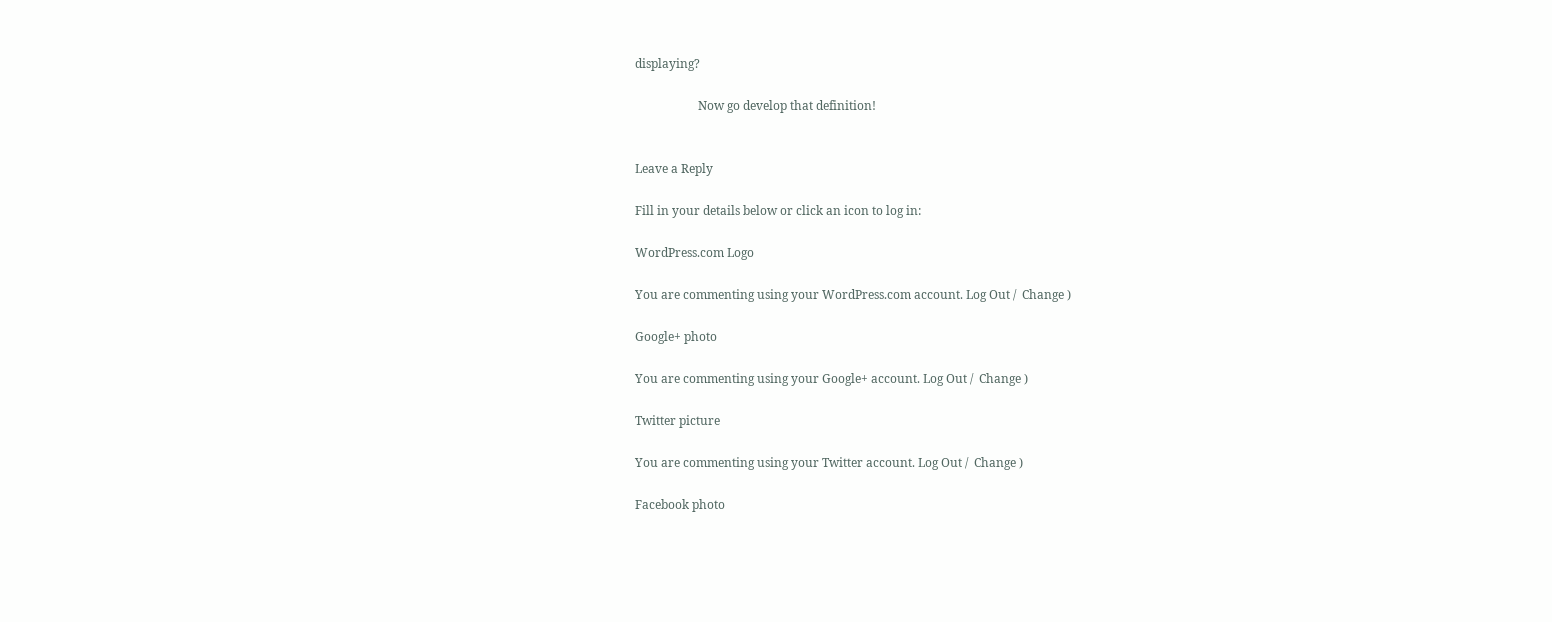displaying?

                     Now go develop that definition!


Leave a Reply

Fill in your details below or click an icon to log in:

WordPress.com Logo

You are commenting using your WordPress.com account. Log Out /  Change )

Google+ photo

You are commenting using your Google+ account. Log Out /  Change )

Twitter picture

You are commenting using your Twitter account. Log Out /  Change )

Facebook photo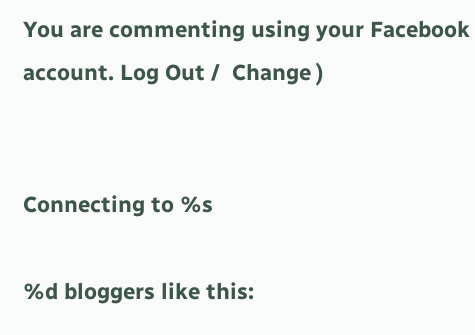You are commenting using your Facebook account. Log Out /  Change )


Connecting to %s

%d bloggers like this: